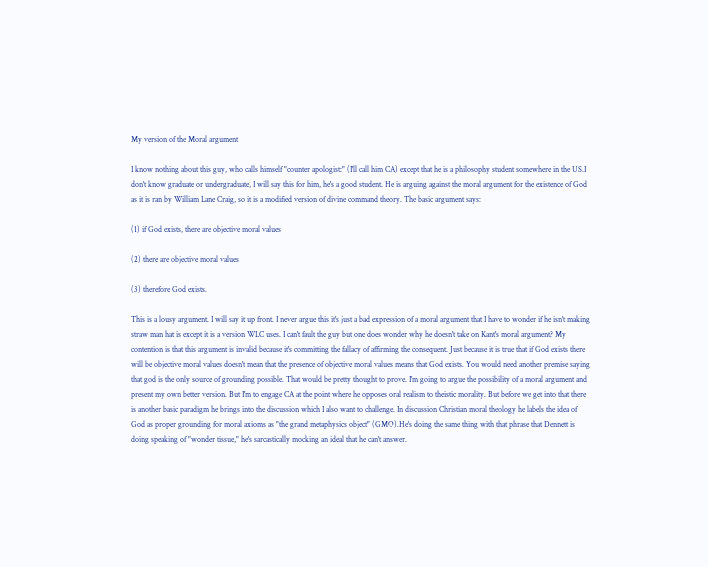My version of the Moral argument

I know nothing about this guy, who calls himself "counter apologist:" (I'll call him CA) except that he is a philosophy student somewhere in the US.I don't know graduate or undergraduate, I will say this for him, he's a good student. He is arguing against the moral argument for the existence of God as it is ran by William Lane Craig, so it is a modified version of divine command theory. The basic argument says:

(1) if God exists, there are objective moral values

(2) there are objective moral values

(3) therefore God exists.

This is a lousy argument. I will say it up front. I never argue this it's just a bad expression of a moral argument that I have to wonder if he isn't making straw man hat is except it is a version WLC uses. I can't fault the guy but one does wonder why he doesn't take on Kant's moral argument? My contention is that this argument is invalid because it's committing the fallacy of affirming the consequent. Just because it is true that if God exists there will be objective moral values doesn't mean that the presence of objective moral values means that God exists. You would need another premise saying that god is the only source of grounding possible. That would be pretty thought to prove. I'm going to argue the possibility of a moral argument and present my own better version. But I'm to engage CA at the point where he opposes oral realism to theistic morality. But before we get into that there is another basic paradigm he brings into the discussion which I also want to challenge. In discussion Christian moral theology he labels the idea of God as proper grounding for moral axioms as "the grand metaphysics object" (GMO).He's doing the same thing with that phrase that Dennett is doing speaking of "wonder tissue," he's sarcastically mocking an ideal that he can't answer.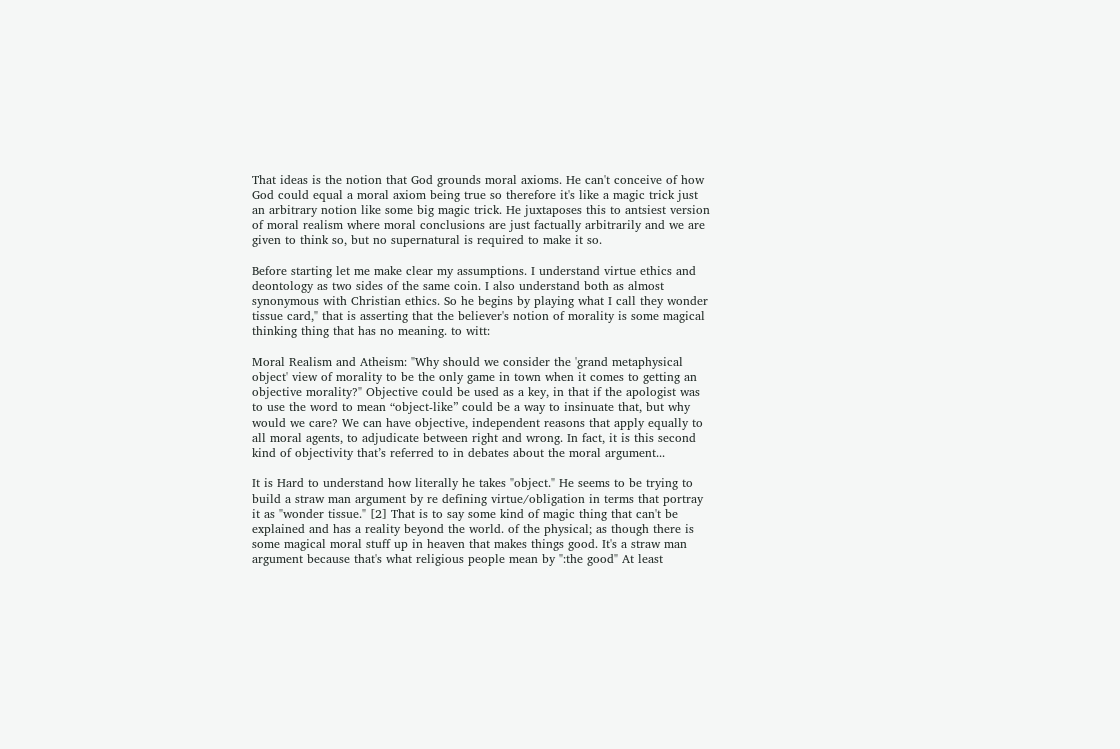That ideas is the notion that God grounds moral axioms. He can't conceive of how God could equal a moral axiom being true so therefore it's like a magic trick just an arbitrary notion like some big magic trick. He juxtaposes this to antsiest version of moral realism where moral conclusions are just factually arbitrarily and we are given to think so, but no supernatural is required to make it so.

Before starting let me make clear my assumptions. I understand virtue ethics and deontology as two sides of the same coin. I also understand both as almost synonymous with Christian ethics. So he begins by playing what I call they wonder tissue card," that is asserting that the believer's notion of morality is some magical thinking thing that has no meaning. to witt:

Moral Realism and Atheism: "Why should we consider the 'grand metaphysical object' view of morality to be the only game in town when it comes to getting an objective morality?" Objective could be used as a key, in that if the apologist was to use the word to mean “object-like” could be a way to insinuate that, but why would we care? We can have objective, independent reasons that apply equally to all moral agents, to adjudicate between right and wrong. In fact, it is this second kind of objectivity that’s referred to in debates about the moral argument...

It is Hard to understand how literally he takes "object." He seems to be trying to build a straw man argument by re defining virtue/obligation in terms that portray it as "wonder tissue." [2] That is to say some kind of magic thing that can't be explained and has a reality beyond the world. of the physical; as though there is some magical moral stuff up in heaven that makes things good. It's a straw man argument because that's what religious people mean by ":the good" At least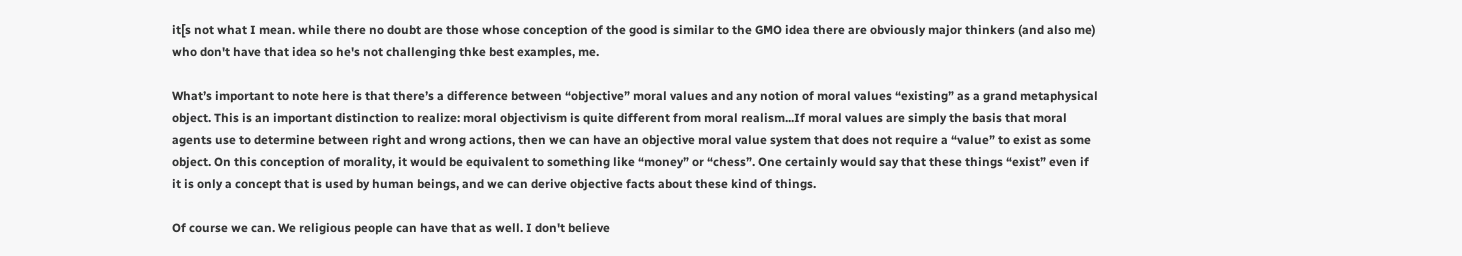it[s not what I mean. while there no doubt are those whose conception of the good is similar to the GMO idea there are obviously major thinkers (and also me) who don't have that idea so he's not challenging thke best examples, me.

What’s important to note here is that there’s a difference between “objective” moral values and any notion of moral values “existing” as a grand metaphysical object. This is an important distinction to realize: moral objectivism is quite different from moral realism...If moral values are simply the basis that moral agents use to determine between right and wrong actions, then we can have an objective moral value system that does not require a “value” to exist as some object. On this conception of morality, it would be equivalent to something like “money” or “chess”. One certainly would say that these things “exist” even if it is only a concept that is used by human beings, and we can derive objective facts about these kind of things.

Of course we can. We religious people can have that as well. I don't believe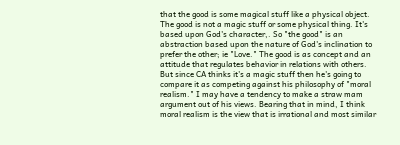that the good is some magical stuff like a physical object. The good is not a magic stuff or some physical thing. It's based upon God's character,. So "the good" is an abstraction based upon the nature of God's inclination to prefer the other; ie "Love." The good is as concept and an attitude that regulates behavior in relations with others. But since CA thinks it's a magic stuff then he's going to compare it as competing against his philosophy of "moral realism." I may have a tendency to make a straw mam argument out of his views. Bearing that in mind, I think moral realism is the view that is irrational and most similar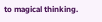to magical thinking.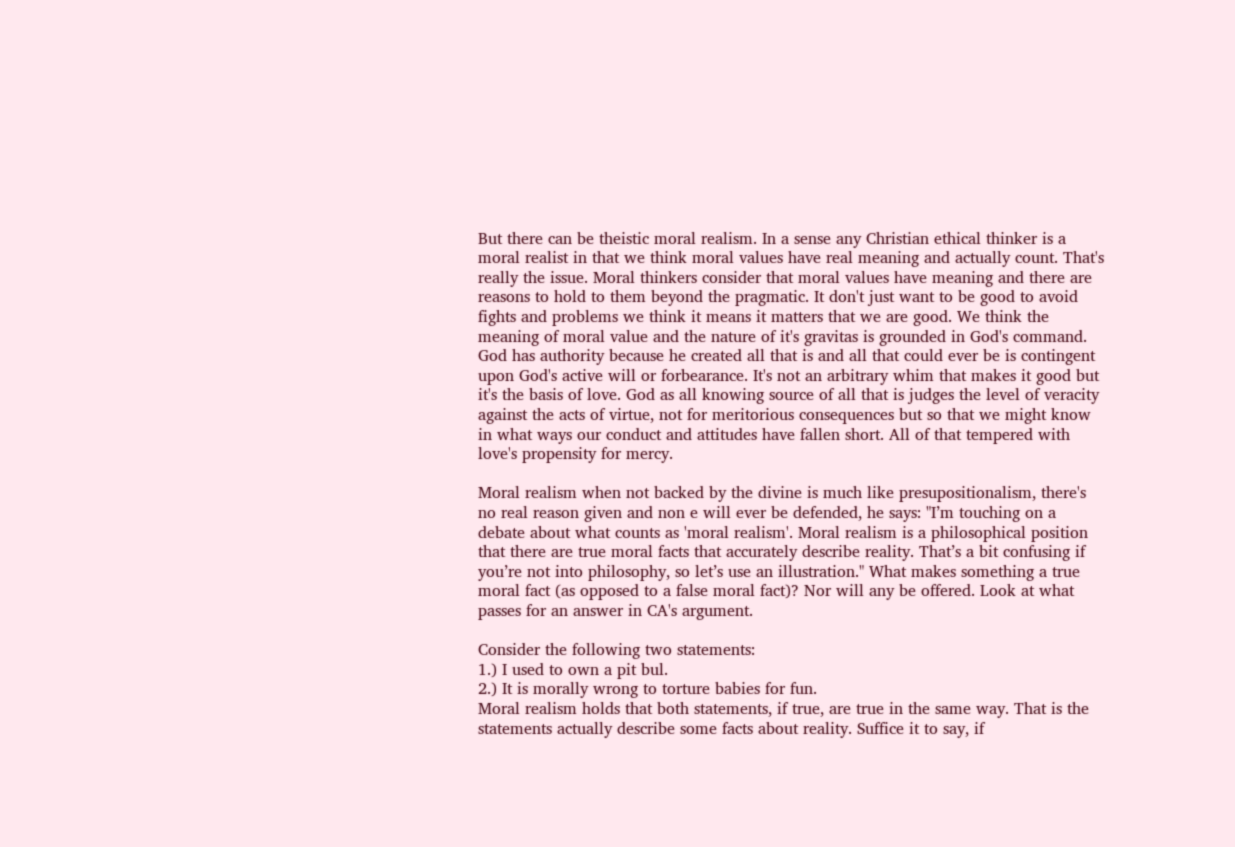But there can be theistic moral realism. In a sense any Christian ethical thinker is a moral realist in that we think moral values have real meaning and actually count. That's really the issue. Moral thinkers consider that moral values have meaning and there are reasons to hold to them beyond the pragmatic. It don't just want to be good to avoid fights and problems we think it means it matters that we are good. We think the meaning of moral value and the nature of it's gravitas is grounded in God's command. God has authority because he created all that is and all that could ever be is contingent upon God's active will or forbearance. It's not an arbitrary whim that makes it good but it's the basis of love. God as all knowing source of all that is judges the level of veracity against the acts of virtue, not for meritorious consequences but so that we might know in what ways our conduct and attitudes have fallen short. All of that tempered with love's propensity for mercy.

Moral realism when not backed by the divine is much like presupositionalism, there's no real reason given and non e will ever be defended, he says: "I’m touching on a debate about what counts as 'moral realism'. Moral realism is a philosophical position that there are true moral facts that accurately describe reality. That’s a bit confusing if you’re not into philosophy, so let’s use an illustration." What makes something a true moral fact (as opposed to a false moral fact)? Nor will any be offered. Look at what passes for an answer in CA's argument.

Consider the following two statements:
1.) I used to own a pit bul.
2.) It is morally wrong to torture babies for fun.
Moral realism holds that both statements, if true, are true in the same way. That is the statements actually describe some facts about reality. Suffice it to say, if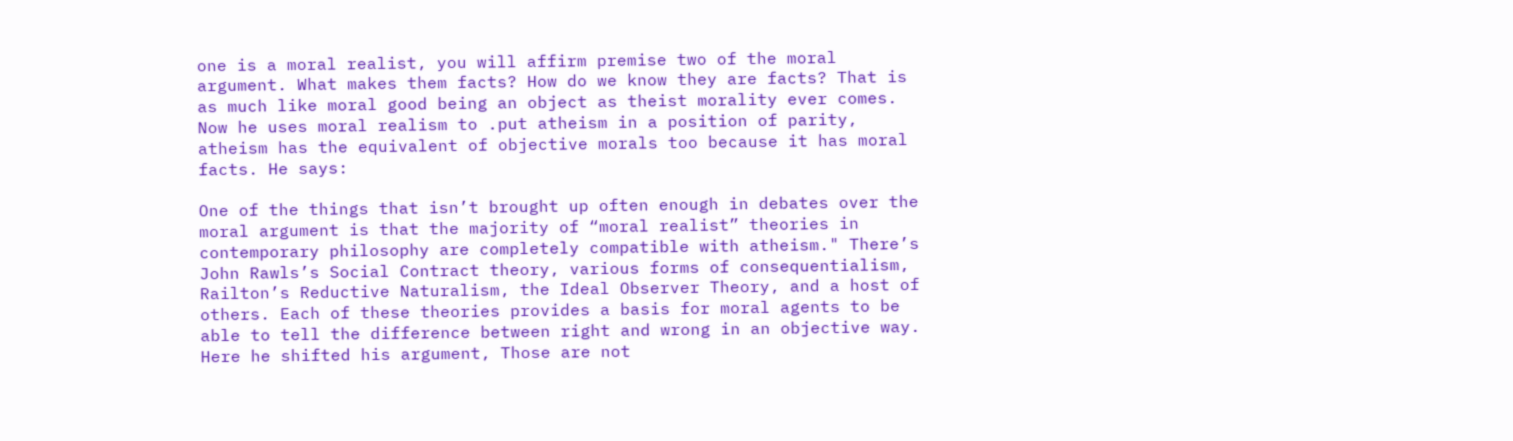one is a moral realist, you will affirm premise two of the moral argument. What makes them facts? How do we know they are facts? That is as much like moral good being an object as theist morality ever comes. Now he uses moral realism to .put atheism in a position of parity, atheism has the equivalent of objective morals too because it has moral facts. He says:

One of the things that isn’t brought up often enough in debates over the moral argument is that the majority of “moral realist” theories in contemporary philosophy are completely compatible with atheism." There’s John Rawls’s Social Contract theory, various forms of consequentialism, Railton’s Reductive Naturalism, the Ideal Observer Theory, and a host of others. Each of these theories provides a basis for moral agents to be able to tell the difference between right and wrong in an objective way. Here he shifted his argument, Those are not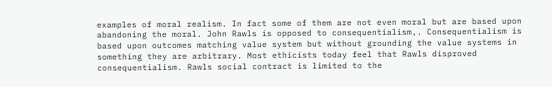examples of moral realism. In fact some of them are not even moral but are based upon abandoning the moral. John Rawls is opposed to consequentialism,. Consequentialism is based upon outcomes matching value system but without grounding the value systems in something they are arbitrary. Most ethicists today feel that Rawls disproved consequentialism. Rawls social contract is limited to the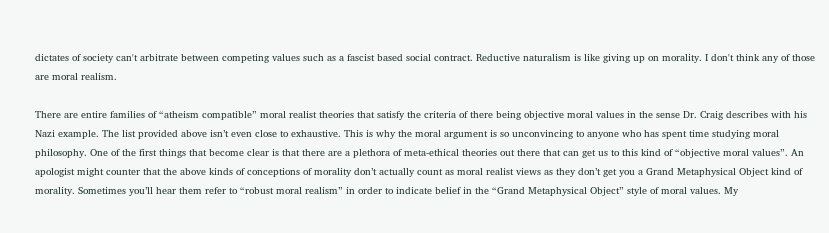dictates of society can't arbitrate between competing values such as a fascist based social contract. Reductive naturalism is like giving up on morality. I don't think any of those are moral realism.

There are entire families of “atheism compatible” moral realist theories that satisfy the criteria of there being objective moral values in the sense Dr. Craig describes with his Nazi example. The list provided above isn’t even close to exhaustive. This is why the moral argument is so unconvincing to anyone who has spent time studying moral philosophy. One of the first things that become clear is that there are a plethora of meta-ethical theories out there that can get us to this kind of “objective moral values”. An apologist might counter that the above kinds of conceptions of morality don’t actually count as moral realist views as they don’t get you a Grand Metaphysical Object kind of morality. Sometimes you’ll hear them refer to “robust moral realism” in order to indicate belief in the “Grand Metaphysical Object” style of moral values. My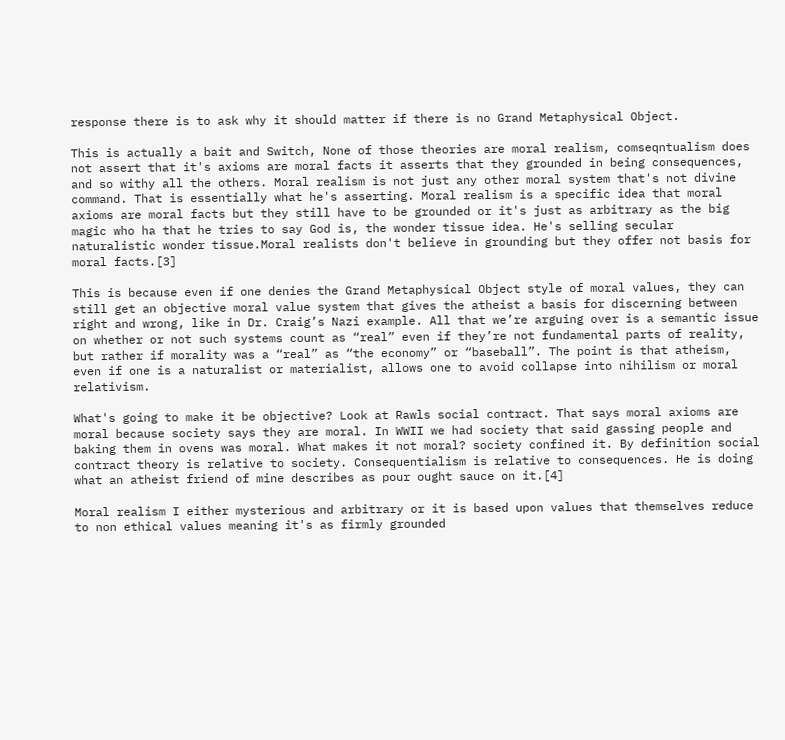response there is to ask why it should matter if there is no Grand Metaphysical Object.

This is actually a bait and Switch, None of those theories are moral realism, comseqntualism does not assert that it's axioms are moral facts it asserts that they grounded in being consequences, and so withy all the others. Moral realism is not just any other moral system that's not divine command. That is essentially what he's asserting. Moral realism is a specific idea that moral axioms are moral facts but they still have to be grounded or it's just as arbitrary as the big magic who ha that he tries to say God is, the wonder tissue idea. He's selling secular naturalistic wonder tissue.Moral realists don't believe in grounding but they offer not basis for moral facts.[3]

This is because even if one denies the Grand Metaphysical Object style of moral values, they can still get an objective moral value system that gives the atheist a basis for discerning between right and wrong, like in Dr. Craig’s Nazi example. All that we’re arguing over is a semantic issue on whether or not such systems count as “real” even if they’re not fundamental parts of reality, but rather if morality was a “real” as “the economy” or “baseball”. The point is that atheism, even if one is a naturalist or materialist, allows one to avoid collapse into nihilism or moral relativism.

What's going to make it be objective? Look at Rawls social contract. That says moral axioms are moral because society says they are moral. In WWII we had society that said gassing people and baking them in ovens was moral. What makes it not moral? society confined it. By definition social contract theory is relative to society. Consequentialism is relative to consequences. He is doing what an atheist friend of mine describes as pour ought sauce on it.[4]

Moral realism I either mysterious and arbitrary or it is based upon values that themselves reduce to non ethical values meaning it's as firmly grounded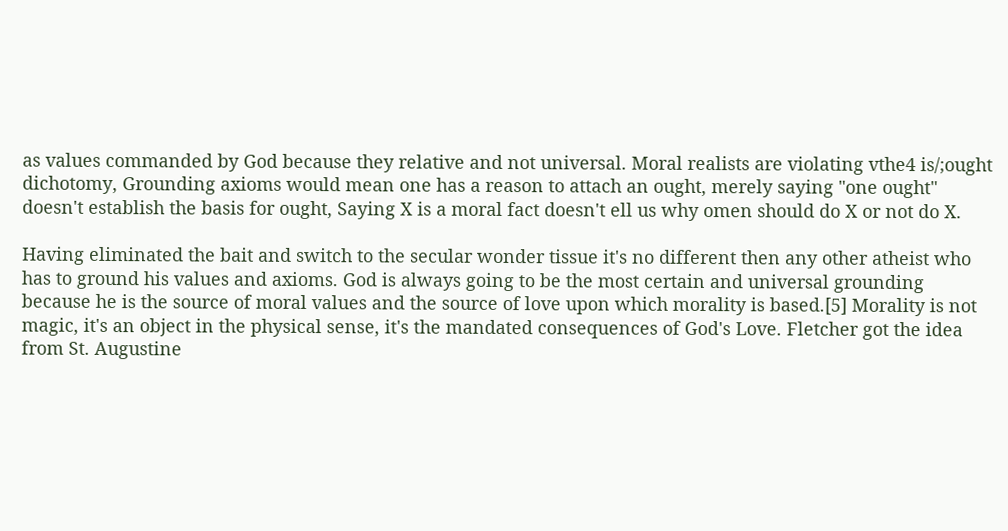as values commanded by God because they relative and not universal. Moral realists are violating vthe4 is/;ought dichotomy, Grounding axioms would mean one has a reason to attach an ought, merely saying "one ought" doesn't establish the basis for ought, Saying X is a moral fact doesn't ell us why omen should do X or not do X.

Having eliminated the bait and switch to the secular wonder tissue it's no different then any other atheist who has to ground his values and axioms. God is always going to be the most certain and universal grounding because he is the source of moral values and the source of love upon which morality is based.[5] Morality is not magic, it's an object in the physical sense, it's the mandated consequences of God's Love. Fletcher got the idea from St. Augustine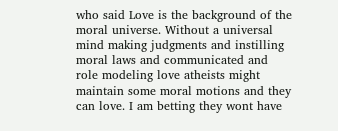who said Love is the background of the moral universe. Without a universal mind making judgments and instilling moral laws and communicated and role modeling love atheists might maintain some moral motions and they can love. I am betting they wont have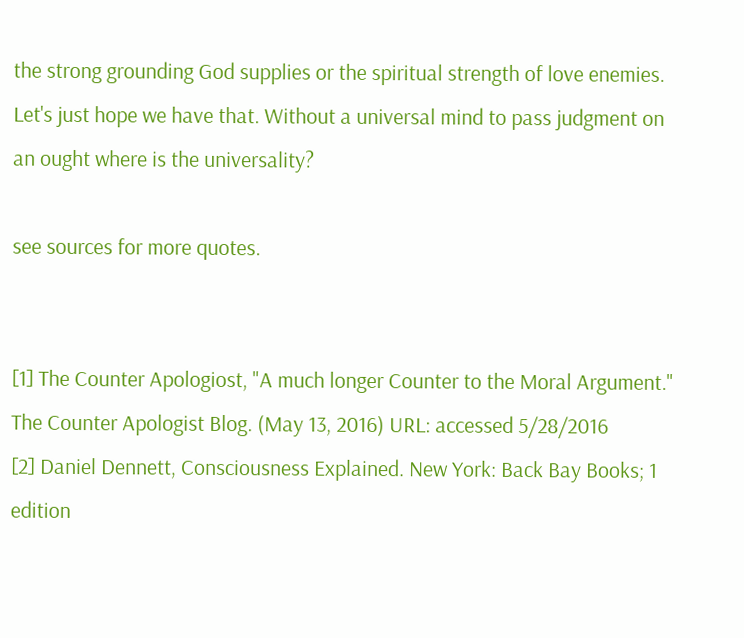the strong grounding God supplies or the spiritual strength of love enemies. Let's just hope we have that. Without a universal mind to pass judgment on an ought where is the universality?

see sources for more quotes.


[1] The Counter Apologiost, "A much longer Counter to the Moral Argument." The Counter Apologist Blog. (May 13, 2016) URL: accessed 5/28/2016
[2] Daniel Dennett, Consciousness Explained. New York: Back Bay Books; 1 edition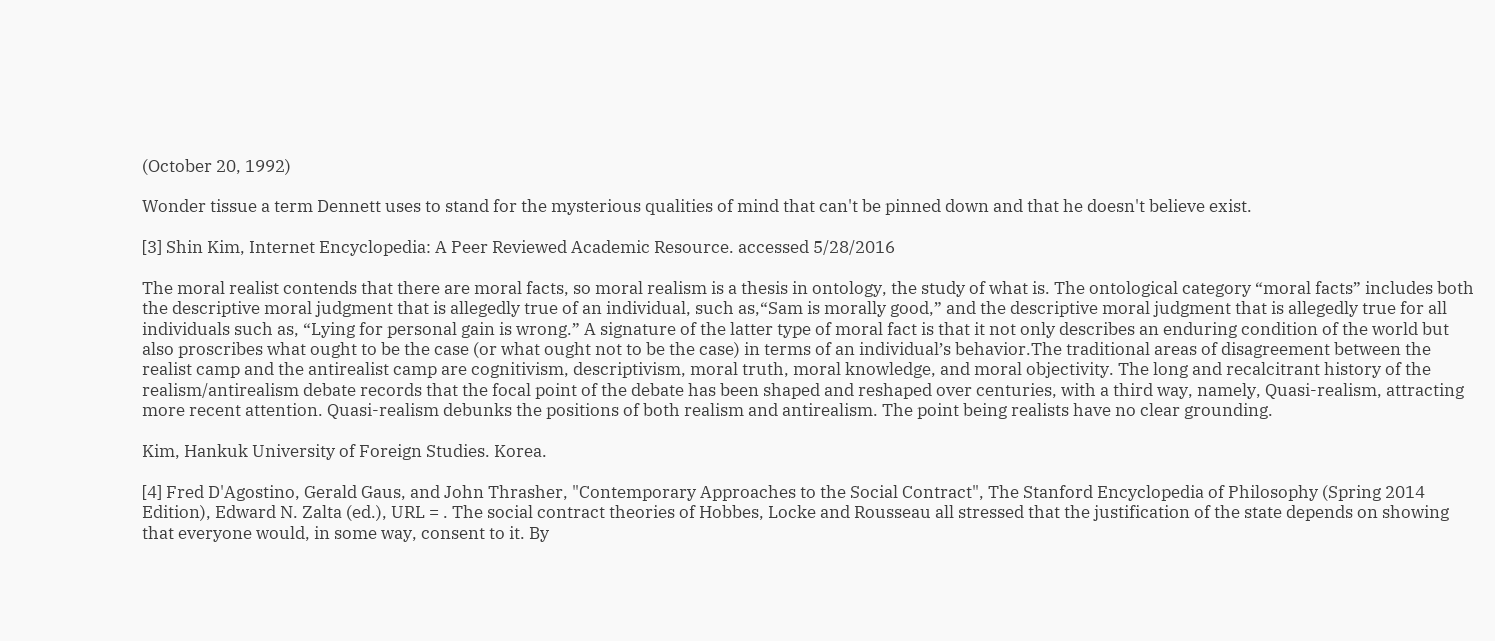(October 20, 1992)

Wonder tissue a term Dennett uses to stand for the mysterious qualities of mind that can't be pinned down and that he doesn't believe exist.

[3] Shin Kim, Internet Encyclopedia: A Peer Reviewed Academic Resource. accessed 5/28/2016

The moral realist contends that there are moral facts, so moral realism is a thesis in ontology, the study of what is. The ontological category “moral facts” includes both the descriptive moral judgment that is allegedly true of an individual, such as,“Sam is morally good,” and the descriptive moral judgment that is allegedly true for all individuals such as, “Lying for personal gain is wrong.” A signature of the latter type of moral fact is that it not only describes an enduring condition of the world but also proscribes what ought to be the case (or what ought not to be the case) in terms of an individual’s behavior.The traditional areas of disagreement between the realist camp and the antirealist camp are cognitivism, descriptivism, moral truth, moral knowledge, and moral objectivity. The long and recalcitrant history of the realism/antirealism debate records that the focal point of the debate has been shaped and reshaped over centuries, with a third way, namely, Quasi-realism, attracting more recent attention. Quasi-realism debunks the positions of both realism and antirealism. The point being realists have no clear grounding.

Kim, Hankuk University of Foreign Studies. Korea.

[4] Fred D'Agostino, Gerald Gaus, and John Thrasher, "Contemporary Approaches to the Social Contract", The Stanford Encyclopedia of Philosophy (Spring 2014 Edition), Edward N. Zalta (ed.), URL = . The social contract theories of Hobbes, Locke and Rousseau all stressed that the justification of the state depends on showing that everyone would, in some way, consent to it. By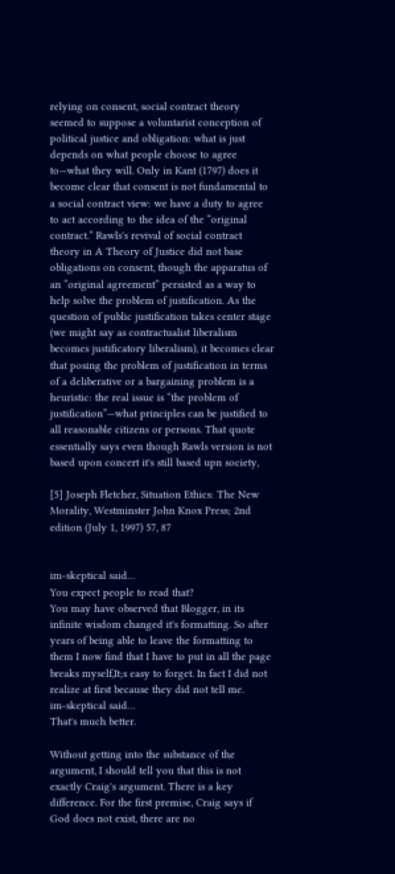relying on consent, social contract theory seemed to suppose a voluntarist conception of political justice and obligation: what is just depends on what people choose to agree to—what they will. Only in Kant (1797) does it become clear that consent is not fundamental to a social contract view: we have a duty to agree to act according to the idea of the “original contract.” Rawls's revival of social contract theory in A Theory of Justice did not base obligations on consent, though the apparatus of an “original agreement” persisted as a way to help solve the problem of justification. As the question of public justification takes center stage (we might say as contractualist liberalism becomes justificatory liberalism), it becomes clear that posing the problem of justification in terms of a deliberative or a bargaining problem is a heuristic: the real issue is “the problem of justification”—what principles can be justified to all reasonable citizens or persons. That quote essentially says even though Rawls version is not based upon concert it's still based upn society,

[5] Joseph Fletcher, Situation Ethics: The New Morality, Westminster John Knox Press; 2nd edition (July 1, 1997) 57, 87


im-skeptical said…
You expect people to read that?
You may have observed that Blogger, in its infinite wisdom changed it's formatting. So after years of being able to leave the formatting to them I now find that I have to put in all the page breaks myself,It;s easy to forget. In fact I did not realize at first because they did not tell me.
im-skeptical said…
That's much better.

Without getting into the substance of the argument, I should tell you that this is not exactly Craig's argument. There is a key difference. For the first premise, Craig says if God does not exist, there are no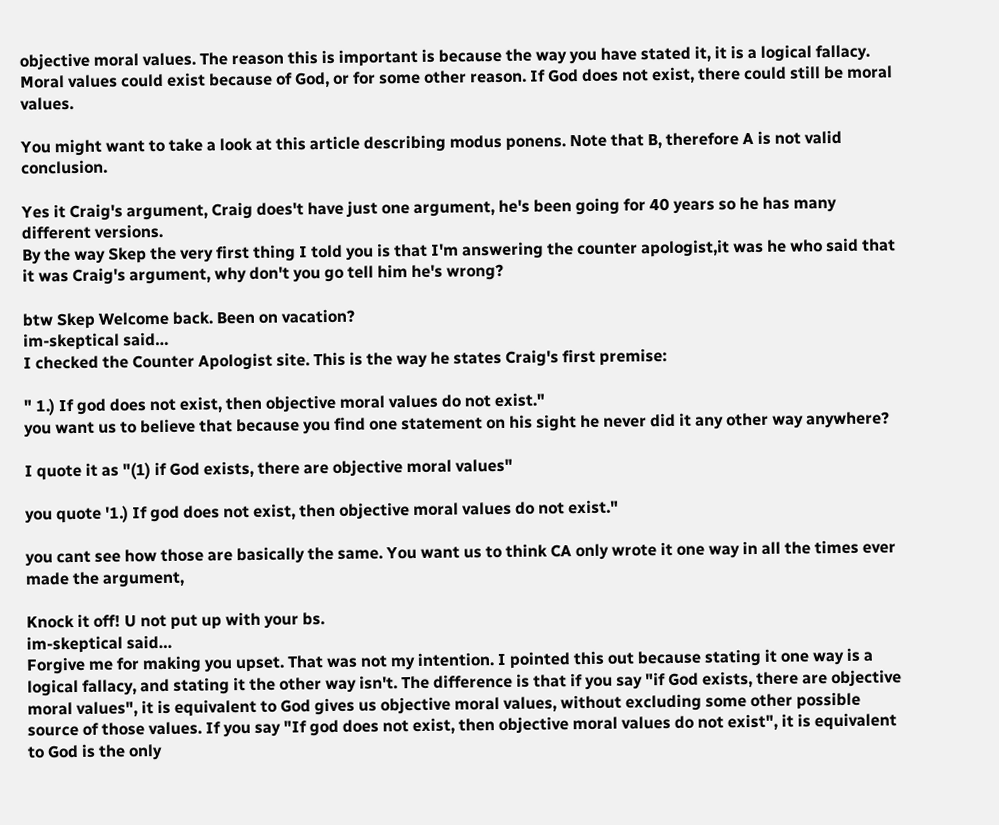objective moral values. The reason this is important is because the way you have stated it, it is a logical fallacy. Moral values could exist because of God, or for some other reason. If God does not exist, there could still be moral values.

You might want to take a look at this article describing modus ponens. Note that B, therefore A is not valid conclusion.

Yes it Craig's argument, Craig does't have just one argument, he's been going for 40 years so he has many different versions.
By the way Skep the very first thing I told you is that I'm answering the counter apologist,it was he who said that it was Craig's argument, why don't you go tell him he's wrong?

btw Skep Welcome back. Been on vacation?
im-skeptical said…
I checked the Counter Apologist site. This is the way he states Craig's first premise:

" 1.) If god does not exist, then objective moral values do not exist."
you want us to believe that because you find one statement on his sight he never did it any other way anywhere?

I quote it as "(1) if God exists, there are objective moral values"

you quote '1.) If god does not exist, then objective moral values do not exist."

you cant see how those are basically the same. You want us to think CA only wrote it one way in all the times ever made the argument,

Knock it off! U not put up with your bs.
im-skeptical said…
Forgive me for making you upset. That was not my intention. I pointed this out because stating it one way is a logical fallacy, and stating it the other way isn't. The difference is that if you say "if God exists, there are objective moral values", it is equivalent to God gives us objective moral values, without excluding some other possible source of those values. If you say "If god does not exist, then objective moral values do not exist", it is equivalent to God is the only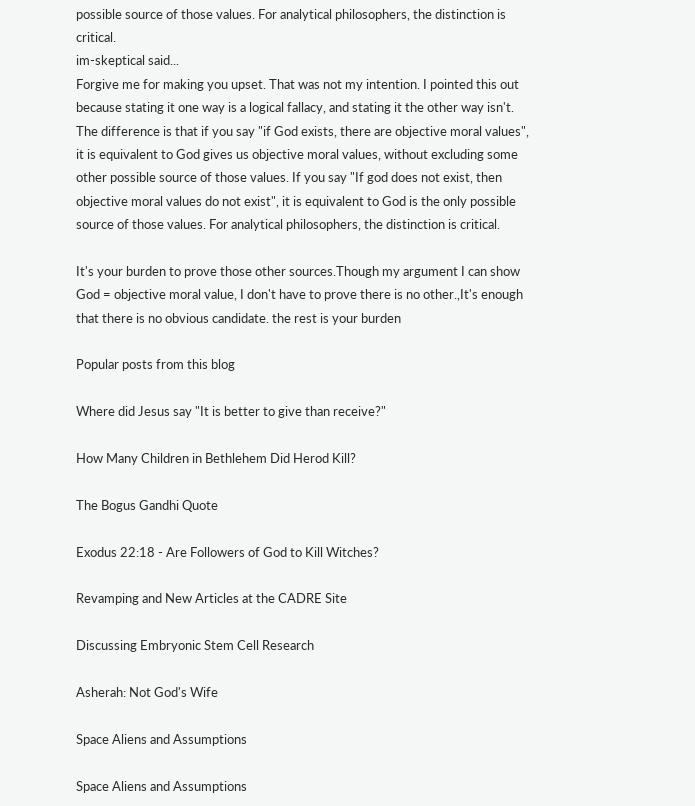possible source of those values. For analytical philosophers, the distinction is critical.
im-skeptical said...
Forgive me for making you upset. That was not my intention. I pointed this out because stating it one way is a logical fallacy, and stating it the other way isn't. The difference is that if you say "if God exists, there are objective moral values", it is equivalent to God gives us objective moral values, without excluding some other possible source of those values. If you say "If god does not exist, then objective moral values do not exist", it is equivalent to God is the only possible source of those values. For analytical philosophers, the distinction is critical.

It's your burden to prove those other sources.Though my argument I can show God = objective moral value, I don't have to prove there is no other.,It's enough that there is no obvious candidate. the rest is your burden

Popular posts from this blog

Where did Jesus say "It is better to give than receive?"

How Many Children in Bethlehem Did Herod Kill?

The Bogus Gandhi Quote

Exodus 22:18 - Are Followers of God to Kill Witches?

Revamping and New Articles at the CADRE Site

Discussing Embryonic Stem Cell Research

Asherah: Not God's Wife

Space Aliens and Assumptions

Space Aliens and Assumptions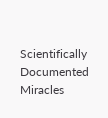Scientifically Documented Miracles